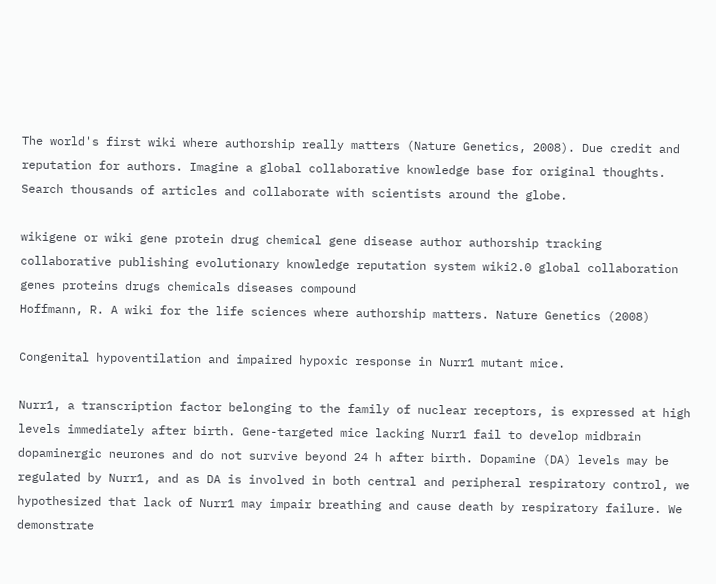The world's first wiki where authorship really matters (Nature Genetics, 2008). Due credit and reputation for authors. Imagine a global collaborative knowledge base for original thoughts. Search thousands of articles and collaborate with scientists around the globe.

wikigene or wiki gene protein drug chemical gene disease author authorship tracking collaborative publishing evolutionary knowledge reputation system wiki2.0 global collaboration genes proteins drugs chemicals diseases compound
Hoffmann, R. A wiki for the life sciences where authorship matters. Nature Genetics (2008)

Congenital hypoventilation and impaired hypoxic response in Nurr1 mutant mice.

Nurr1, a transcription factor belonging to the family of nuclear receptors, is expressed at high levels immediately after birth. Gene-targeted mice lacking Nurr1 fail to develop midbrain dopaminergic neurones and do not survive beyond 24 h after birth. Dopamine (DA) levels may be regulated by Nurr1, and as DA is involved in both central and peripheral respiratory control, we hypothesized that lack of Nurr1 may impair breathing and cause death by respiratory failure. We demonstrate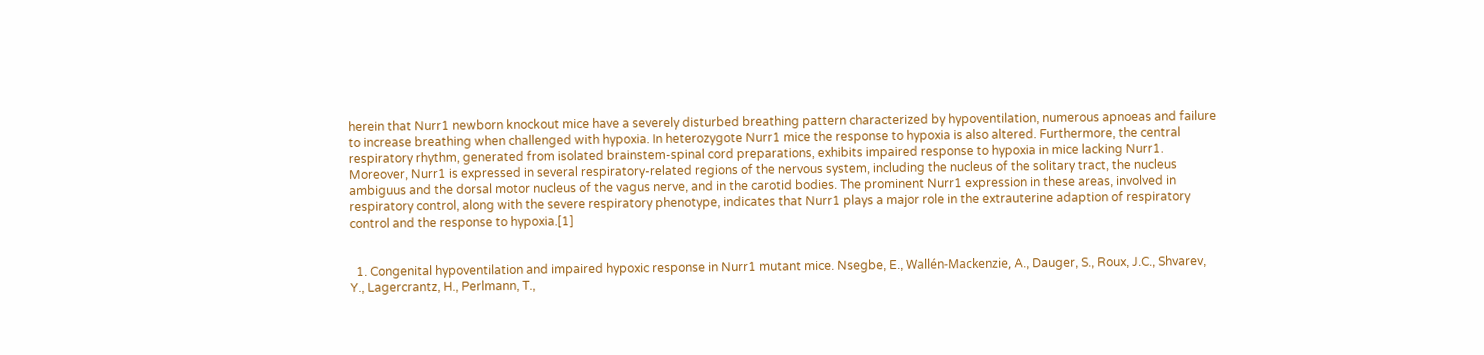herein that Nurr1 newborn knockout mice have a severely disturbed breathing pattern characterized by hypoventilation, numerous apnoeas and failure to increase breathing when challenged with hypoxia. In heterozygote Nurr1 mice the response to hypoxia is also altered. Furthermore, the central respiratory rhythm, generated from isolated brainstem-spinal cord preparations, exhibits impaired response to hypoxia in mice lacking Nurr1. Moreover, Nurr1 is expressed in several respiratory-related regions of the nervous system, including the nucleus of the solitary tract, the nucleus ambiguus and the dorsal motor nucleus of the vagus nerve, and in the carotid bodies. The prominent Nurr1 expression in these areas, involved in respiratory control, along with the severe respiratory phenotype, indicates that Nurr1 plays a major role in the extrauterine adaption of respiratory control and the response to hypoxia.[1]


  1. Congenital hypoventilation and impaired hypoxic response in Nurr1 mutant mice. Nsegbe, E., Wallén-Mackenzie, A., Dauger, S., Roux, J.C., Shvarev, Y., Lagercrantz, H., Perlmann, T.,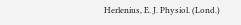Herlenius, E. J. Physiol. (Lond.)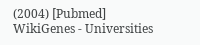(2004) [Pubmed]
WikiGenes - Universities